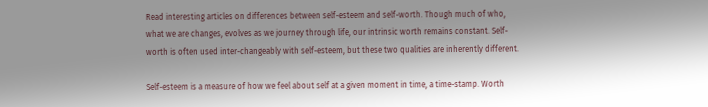Read interesting articles on differences between self-esteem and self-worth. Though much of who, what we are changes, evolves as we journey through life, our intrinsic worth remains constant. Self-worth is often used inter-changeably with self-esteem, but these two qualities are inherently different.

Self-esteem is a measure of how we feel about self at a given moment in time, a time-stamp. Worth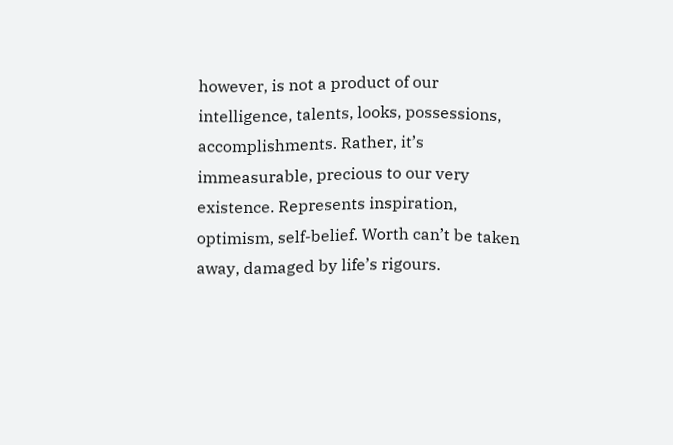however, is not a product of our intelligence, talents, looks, possessions, accomplishments. Rather, it’s immeasurable, precious to our very existence. Represents inspiration, optimism, self-belief. Worth can’t be taken away, damaged by life’s rigours.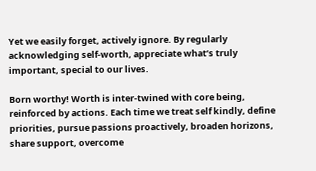Yet we easily forget, actively ignore. By regularly acknowledging self-worth, appreciate what’s truly important, special to our lives.

Born worthy! Worth is inter-twined with core being, reinforced by actions. Each time we treat self kindly, define priorities, pursue passions proactively, broaden horizons, share support, overcome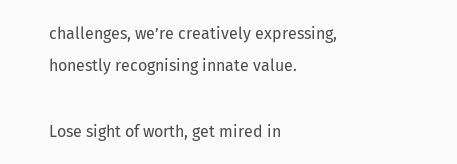challenges, we’re creatively expressing, honestly recognising innate value.

Lose sight of worth, get mired in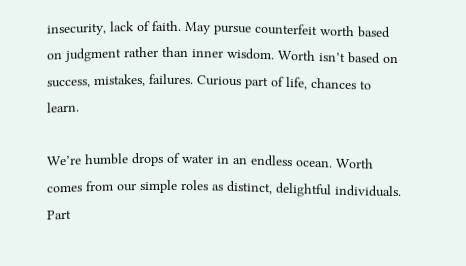insecurity, lack of faith. May pursue counterfeit worth based on judgment rather than inner wisdom. Worth isn’t based on success, mistakes, failures. Curious part of life, chances to learn.

We’re humble drops of water in an endless ocean. Worth comes from our simple roles as distinct, delightful individuals. Part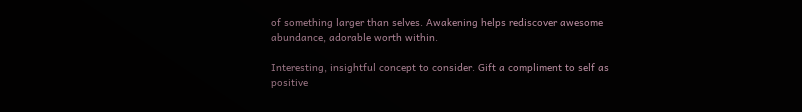of something larger than selves. Awakening helps rediscover awesome abundance, adorable worth within.

Interesting, insightful concept to consider. Gift a compliment to self as positive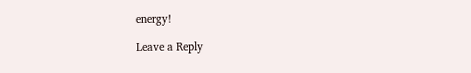energy!

Leave a Reply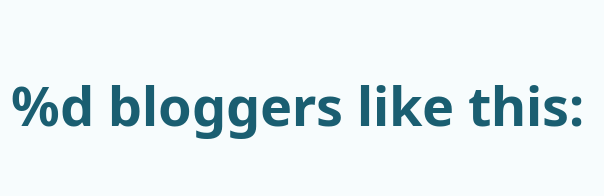%d bloggers like this: